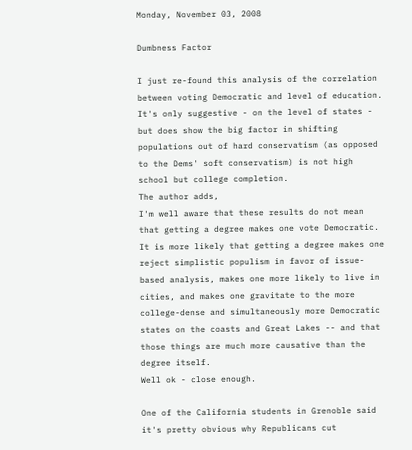Monday, November 03, 2008

Dumbness Factor

I just re-found this analysis of the correlation between voting Democratic and level of education. It's only suggestive - on the level of states - but does show the big factor in shifting populations out of hard conservatism (as opposed to the Dems' soft conservatism) is not high school but college completion.
The author adds,
I'm well aware that these results do not mean that getting a degree makes one vote Democratic. It is more likely that getting a degree makes one reject simplistic populism in favor of issue-based analysis, makes one more likely to live in cities, and makes one gravitate to the more college-dense and simultaneously more Democratic states on the coasts and Great Lakes -- and that those things are much more causative than the degree itself.
Well ok - close enough.

One of the California students in Grenoble said it's pretty obvious why Republicans cut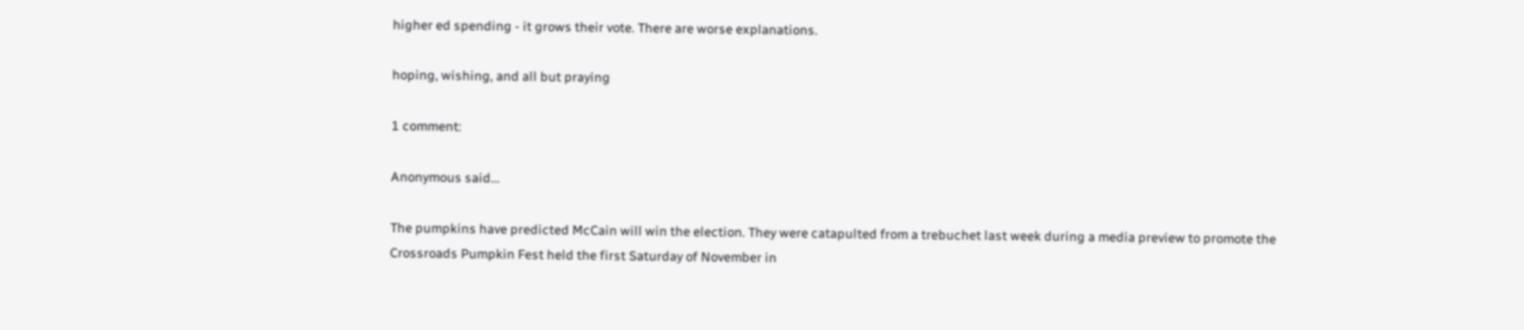higher ed spending - it grows their vote. There are worse explanations.

hoping, wishing, and all but praying

1 comment:

Anonymous said...

The pumpkins have predicted McCain will win the election. They were catapulted from a trebuchet last week during a media preview to promote the Crossroads Pumpkin Fest held the first Saturday of November in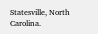Statesville, North Carolina.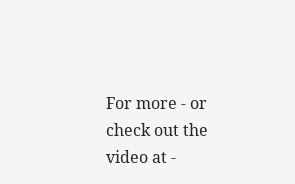For more - or check out the video at -